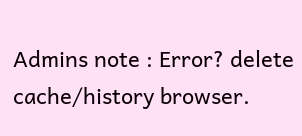Admins note : Error? delete cache/history browser.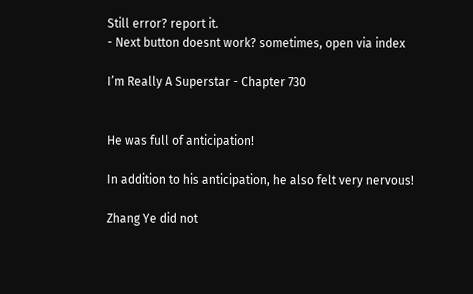Still error? report it.
- Next button doesnt work? sometimes, open via index

I’m Really A Superstar - Chapter 730


He was full of anticipation!

In addition to his anticipation, he also felt very nervous!

Zhang Ye did not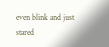even blink and just stared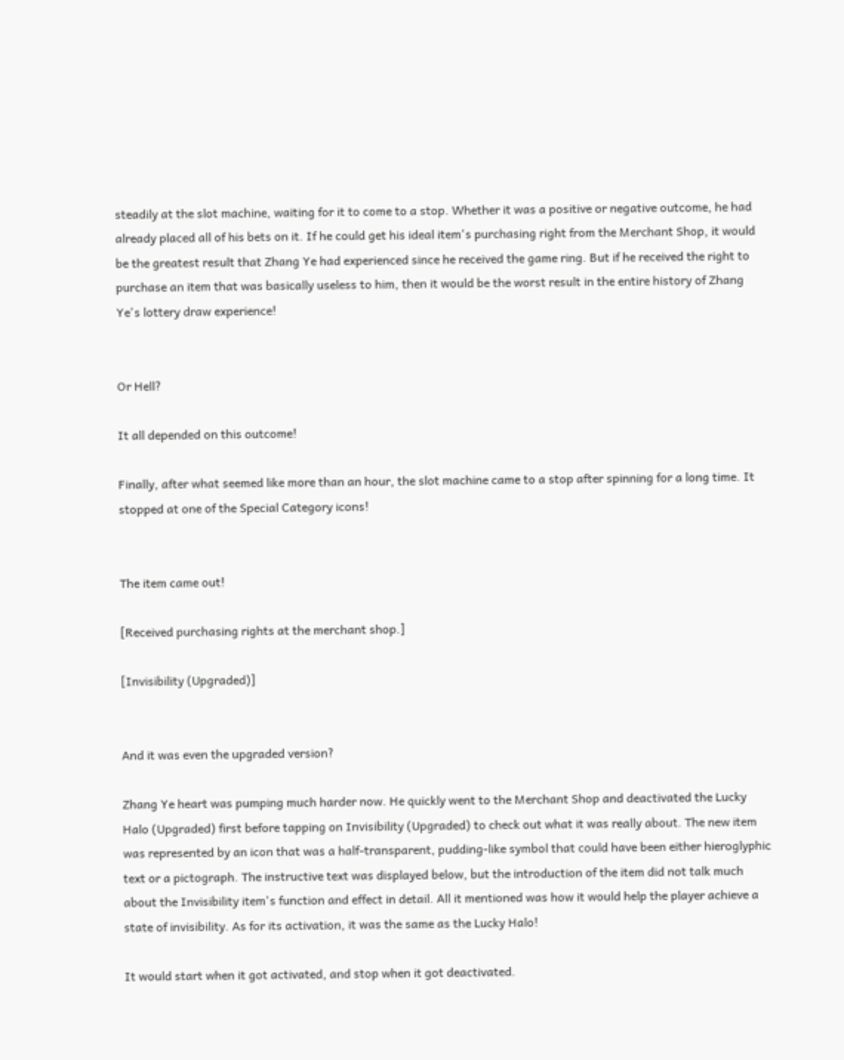steadily at the slot machine, waiting for it to come to a stop. Whether it was a positive or negative outcome, he had already placed all of his bets on it. If he could get his ideal item's purchasing right from the Merchant Shop, it would be the greatest result that Zhang Ye had experienced since he received the game ring. But if he received the right to purchase an item that was basically useless to him, then it would be the worst result in the entire history of Zhang Ye's lottery draw experience!


Or Hell?

It all depended on this outcome!

Finally, after what seemed like more than an hour, the slot machine came to a stop after spinning for a long time. It stopped at one of the Special Category icons!


The item came out!

[Received purchasing rights at the merchant shop.]

[Invisibility (Upgraded)]


And it was even the upgraded version?

Zhang Ye heart was pumping much harder now. He quickly went to the Merchant Shop and deactivated the Lucky Halo (Upgraded) first before tapping on Invisibility (Upgraded) to check out what it was really about. The new item was represented by an icon that was a half-transparent, pudding-like symbol that could have been either hieroglyphic text or a pictograph. The instructive text was displayed below, but the introduction of the item did not talk much about the Invisibility item's function and effect in detail. All it mentioned was how it would help the player achieve a state of invisibility. As for its activation, it was the same as the Lucky Halo!

It would start when it got activated, and stop when it got deactivated.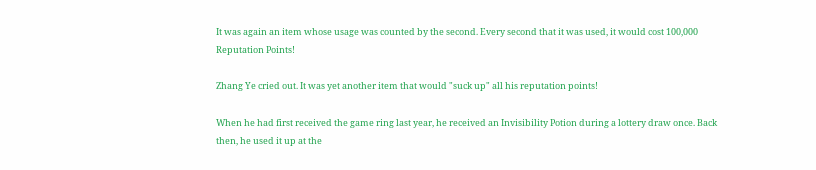It was again an item whose usage was counted by the second. Every second that it was used, it would cost 100,000 Reputation Points!

Zhang Ye cried out. It was yet another item that would "suck up" all his reputation points!

When he had first received the game ring last year, he received an Invisibility Potion during a lottery draw once. Back then, he used it up at the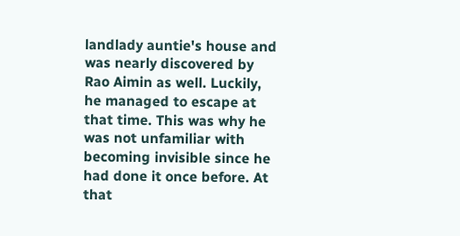landlady auntie's house and was nearly discovered by Rao Aimin as well. Luckily, he managed to escape at that time. This was why he was not unfamiliar with becoming invisible since he had done it once before. At that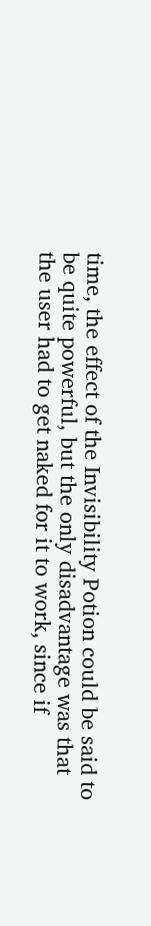time, the effect of the Invisibility Potion could be said to be quite powerful, but the only disadvantage was that the user had to get naked for it to work, since if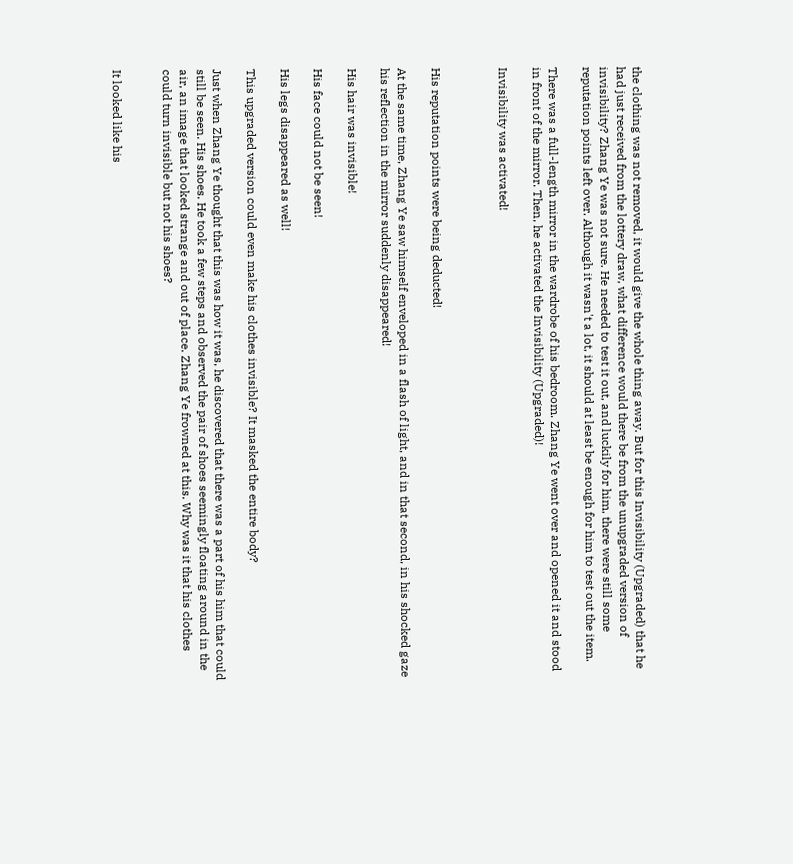the clothing was not removed, it would give the whole thing away. But for this Invisibility (Upgraded) that he had just received from the lottery draw, what difference would there be from the unupgraded version of invisibility? Zhang Ye was not sure. He needed to test it out, and luckily for him, there were still some reputation points left over. Although it wasn't a lot, it should at least be enough for him to test out the item.

There was a full-length mirror in the wardrobe of his bedroom. Zhang Ye went over and opened it and stood in front of the mirror. Then, he activated the Invisibility (Upgraded)!

Invisibility was activated!



His reputation points were being deducted!

At the same time, Zhang Ye saw himself enveloped in a flash of light, and in that second, in his shocked gaze his reflection in the mirror suddenly disappeared!

His hair was invisible!

His face could not be seen!

His legs disappeared as well!

This upgraded version could even make his clothes invisible? It masked the entire body?

Just when Zhang Ye thought that this was how it was, he discovered that there was a part of his him that could still be seen. His shoes. He took a few steps and observed the pair of shoes seemingly floating around in the air, an image that looked strange and out of place. Zhang Ye frowned at this. Why was it that his clothes could turn invisible but not his shoes?


It looked like his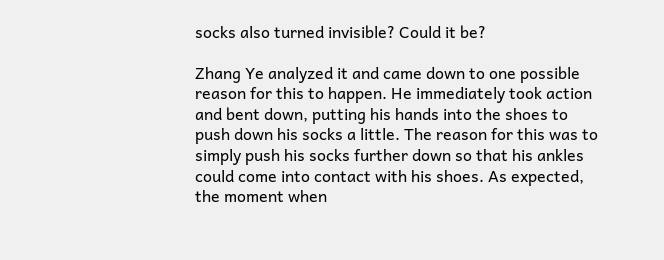socks also turned invisible? Could it be?

Zhang Ye analyzed it and came down to one possible reason for this to happen. He immediately took action and bent down, putting his hands into the shoes to push down his socks a little. The reason for this was to simply push his socks further down so that his ankles could come into contact with his shoes. As expected, the moment when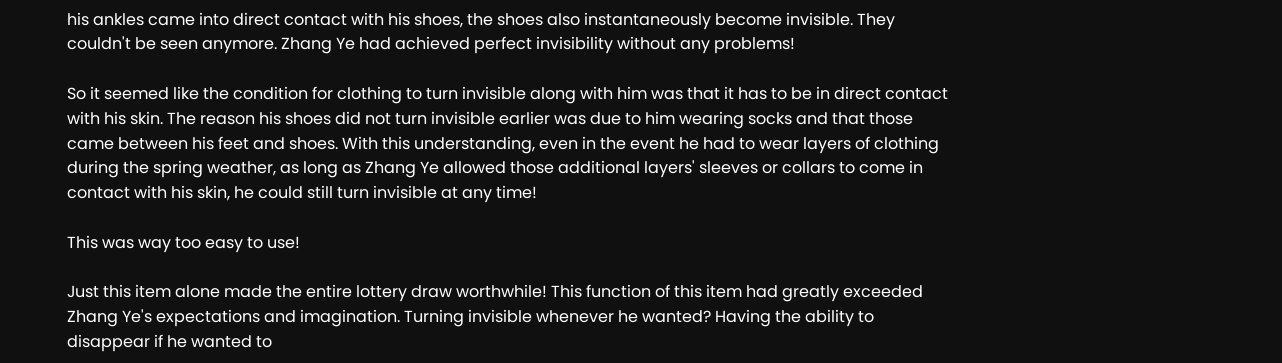his ankles came into direct contact with his shoes, the shoes also instantaneously become invisible. They couldn't be seen anymore. Zhang Ye had achieved perfect invisibility without any problems!

So it seemed like the condition for clothing to turn invisible along with him was that it has to be in direct contact with his skin. The reason his shoes did not turn invisible earlier was due to him wearing socks and that those came between his feet and shoes. With this understanding, even in the event he had to wear layers of clothing during the spring weather, as long as Zhang Ye allowed those additional layers' sleeves or collars to come in contact with his skin, he could still turn invisible at any time!

This was way too easy to use!

Just this item alone made the entire lottery draw worthwhile! This function of this item had greatly exceeded Zhang Ye's expectations and imagination. Turning invisible whenever he wanted? Having the ability to disappear if he wanted to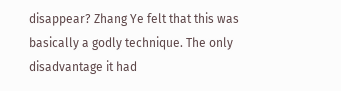disappear? Zhang Ye felt that this was basically a godly technique. The only disadvantage it had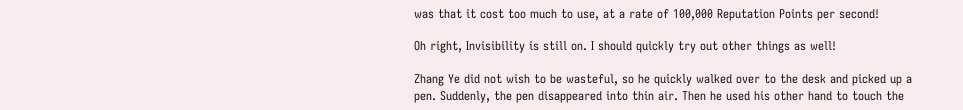was that it cost too much to use, at a rate of 100,000 Reputation Points per second!

Oh right, Invisibility is still on. I should quickly try out other things as well!

Zhang Ye did not wish to be wasteful, so he quickly walked over to the desk and picked up a pen. Suddenly, the pen disappeared into thin air. Then he used his other hand to touch the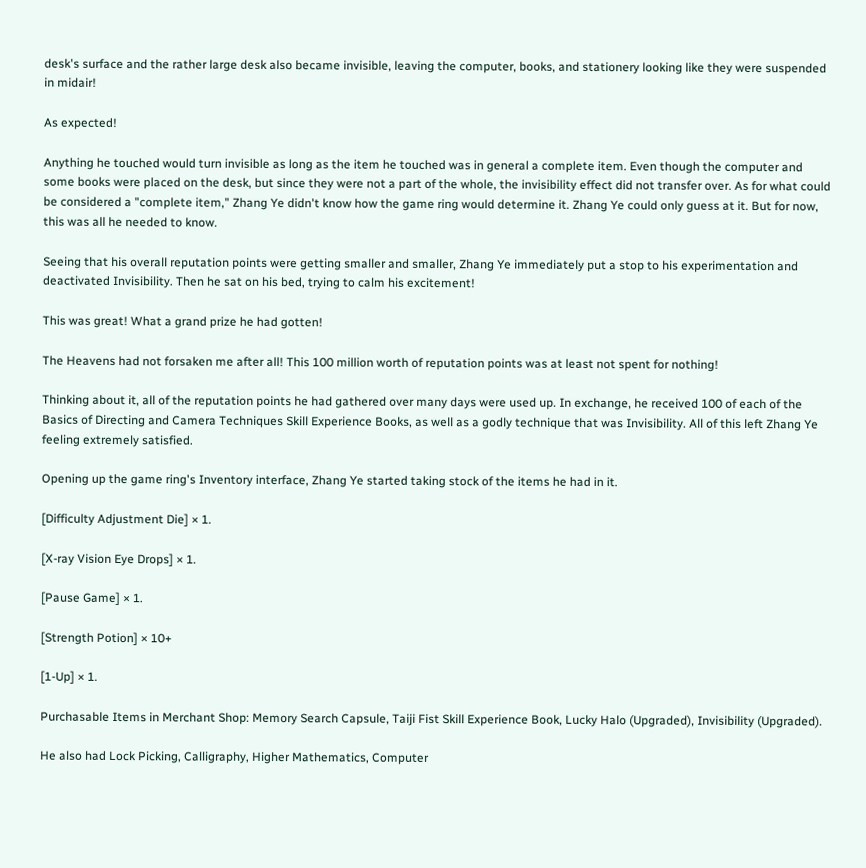desk's surface and the rather large desk also became invisible, leaving the computer, books, and stationery looking like they were suspended in midair!

As expected!

Anything he touched would turn invisible as long as the item he touched was in general a complete item. Even though the computer and some books were placed on the desk, but since they were not a part of the whole, the invisibility effect did not transfer over. As for what could be considered a "complete item," Zhang Ye didn't know how the game ring would determine it. Zhang Ye could only guess at it. But for now, this was all he needed to know.

Seeing that his overall reputation points were getting smaller and smaller, Zhang Ye immediately put a stop to his experimentation and deactivated Invisibility. Then he sat on his bed, trying to calm his excitement!

This was great! What a grand prize he had gotten!

The Heavens had not forsaken me after all! This 100 million worth of reputation points was at least not spent for nothing!

Thinking about it, all of the reputation points he had gathered over many days were used up. In exchange, he received 100 of each of the Basics of Directing and Camera Techniques Skill Experience Books, as well as a godly technique that was Invisibility. All of this left Zhang Ye feeling extremely satisfied.

Opening up the game ring's Inventory interface, Zhang Ye started taking stock of the items he had in it.

[Difficulty Adjustment Die] × 1.

[X-ray Vision Eye Drops] × 1.

[Pause Game] × 1.

[Strength Potion] × 10+

[1-Up] × 1.

Purchasable Items in Merchant Shop: Memory Search Capsule, Taiji Fist Skill Experience Book, Lucky Halo (Upgraded), Invisibility (Upgraded).

He also had Lock Picking, Calligraphy, Higher Mathematics, Computer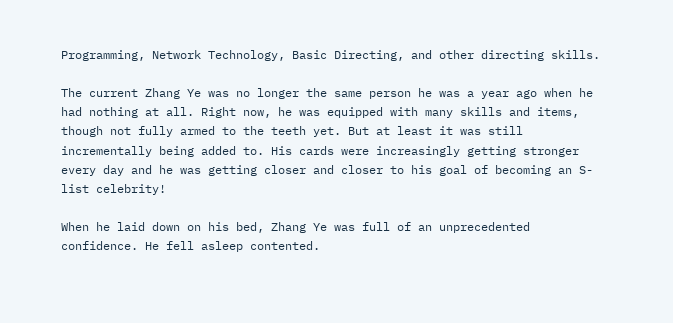Programming, Network Technology, Basic Directing, and other directing skills.

The current Zhang Ye was no longer the same person he was a year ago when he had nothing at all. Right now, he was equipped with many skills and items, though not fully armed to the teeth yet. But at least it was still incrementally being added to. His cards were increasingly getting stronger every day and he was getting closer and closer to his goal of becoming an S-list celebrity!

When he laid down on his bed, Zhang Ye was full of an unprecedented confidence. He fell asleep contented.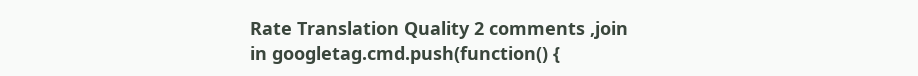Rate Translation Quality 2 comments ,join in googletag.cmd.push(function() {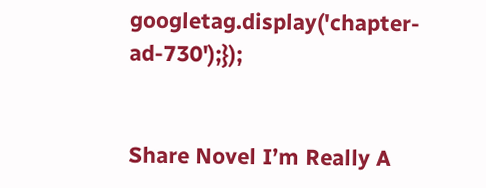googletag.display('chapter-ad-730');});


Share Novel I’m Really A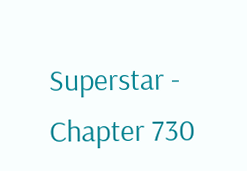Superstar - Chapter 730